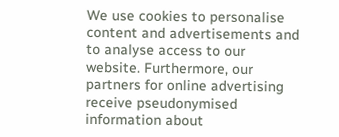We use cookies to personalise content and advertisements and to analyse access to our website. Furthermore, our partners for online advertising receive pseudonymised information about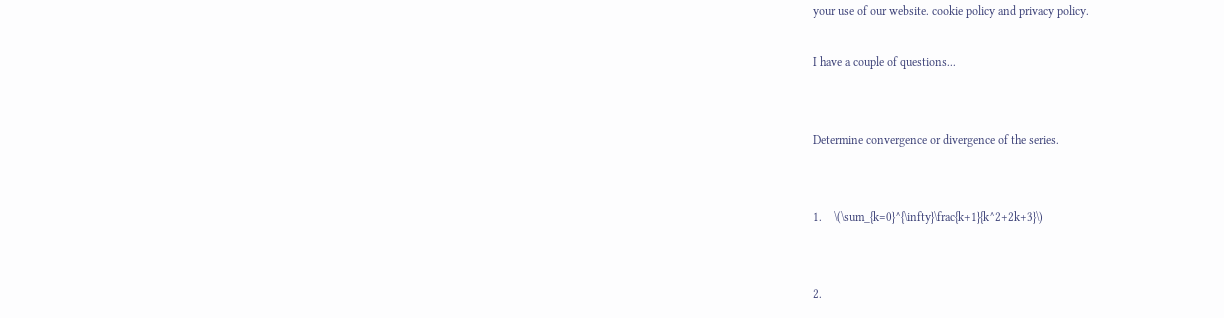your use of our website. cookie policy and privacy policy.

I have a couple of questions...


Determine convergence or divergence of the series.


1.    \(\sum_{k=0}^{\infty}\frac{k+1}{k^2+2k+3}\)


2.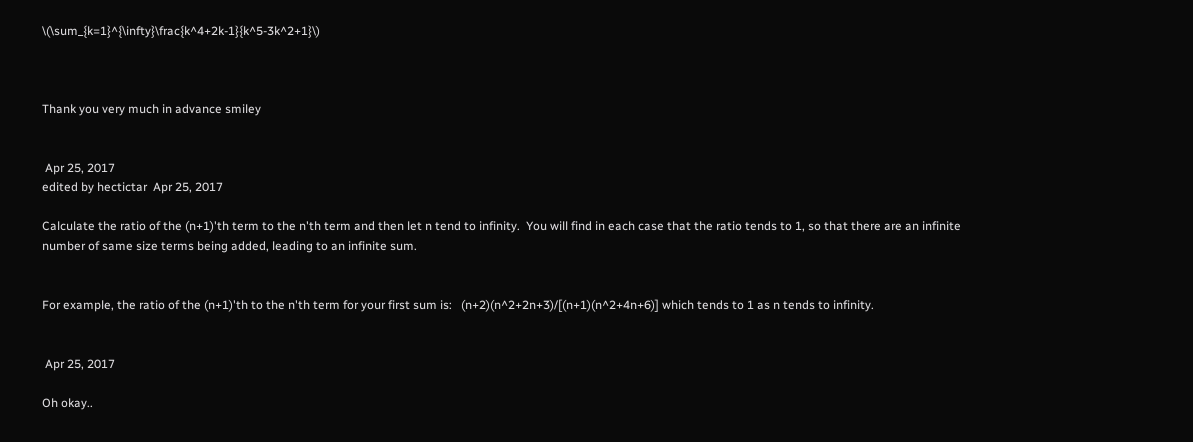\(\sum_{k=1}^{\infty}\frac{k^4+2k-1}{k^5-3k^2+1}\)



Thank you very much in advance smiley


 Apr 25, 2017
edited by hectictar  Apr 25, 2017

Calculate the ratio of the (n+1)'th term to the n'th term and then let n tend to infinity.  You will find in each case that the ratio tends to 1, so that there are an infinite number of same size terms being added, leading to an infinite sum.


For example, the ratio of the (n+1)'th to the n'th term for your first sum is:   (n+2)(n^2+2n+3)/[(n+1)(n^2+4n+6)] which tends to 1 as n tends to infinity.


 Apr 25, 2017

Oh okay..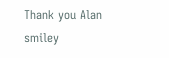Thank you Alan smiley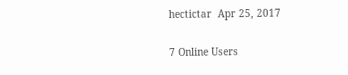hectictar  Apr 25, 2017

7 Online Users